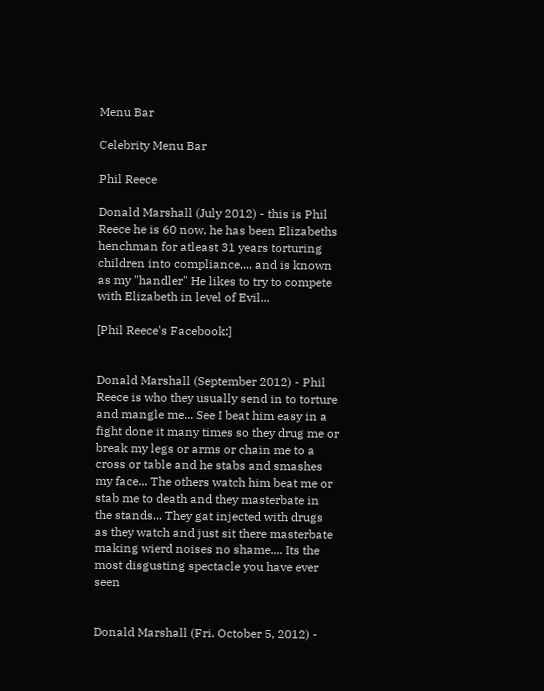Menu Bar

Celebrity Menu Bar

Phil Reece

Donald Marshall (July 2012) - this is Phil Reece he is 60 now, he has been Elizabeths henchman for atleast 31 years torturing children into compliance,... and is known as my "handler" He likes to try to compete with Elizabeth in level of Evil...

[Phil Reece's Facebook:]


Donald Marshall (September 2012) - Phil Reece is who they usually send in to torture and mangle me... See I beat him easy in a fight done it many times so they drug me or break my legs or arms or chain me to a cross or table and he stabs and smashes my face... The others watch him beat me or stab me to death and they masterbate in the stands... They gat injected with drugs as they watch and just sit there masterbate making wierd noises no shame.... Its the most disgusting spectacle you have ever seen


Donald Marshall (Fri. October 5, 2012) -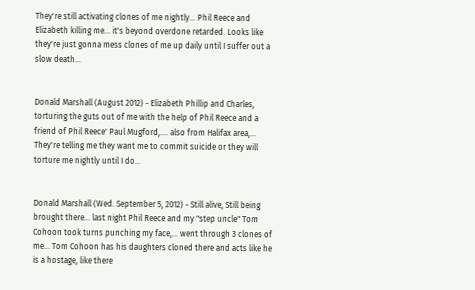They're still activating clones of me nightly... Phil Reece and Elizabeth killing me... it's beyond overdone retarded. Looks like they're just gonna mess clones of me up daily until I suffer out a slow death...


Donald Marshall (August 2012) - Elizabeth Phillip and Charles, torturing the guts out of me with the help of Phil Reece and a friend of Phil Reece' Paul Mugford,.... also from Halifax area,... They're telling me they want me to commit suicide or they will torture me nightly until I do...


Donald Marshall (Wed. September 5, 2012) - Still alive, Still being brought there... last night Phil Reece and my "step uncle" Tom Cohoon took turns punching my face,... went through 3 clones of me... Tom Cohoon has his daughters cloned there and acts like he is a hostage, like there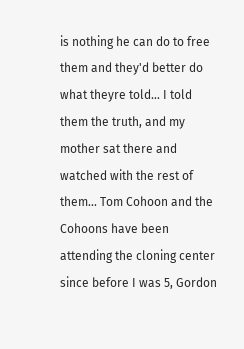is nothing he can do to free them and they'd better do what theyre told... I told them the truth, and my mother sat there and watched with the rest of them... Tom Cohoon and the Cohoons have been attending the cloning center since before I was 5, Gordon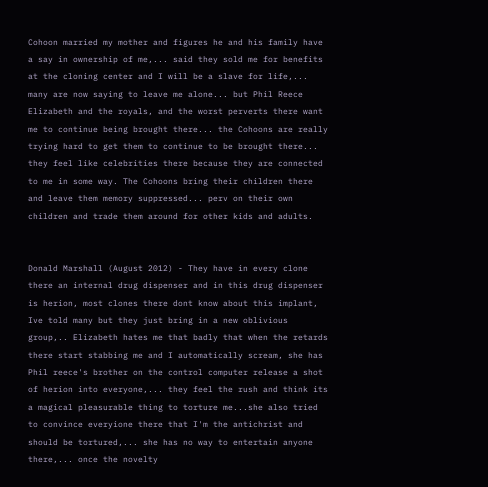Cohoon married my mother and figures he and his family have a say in ownership of me,... said they sold me for benefits at the cloning center and I will be a slave for life,... many are now saying to leave me alone... but Phil Reece Elizabeth and the royals, and the worst perverts there want me to continue being brought there... the Cohoons are really trying hard to get them to continue to be brought there... they feel like celebrities there because they are connected to me in some way. The Cohoons bring their children there and leave them memory suppressed... perv on their own children and trade them around for other kids and adults.


Donald Marshall (August 2012) - They have in every clone there an internal drug dispenser and in this drug dispenser is herion, most clones there dont know about this implant, Ive told many but they just bring in a new oblivious group,.. Elizabeth hates me that badly that when the retards there start stabbing me and I automatically scream, she has Phil reece's brother on the control computer release a shot of herion into everyone,... they feel the rush and think its a magical pleasurable thing to torture me...she also tried to convince everyione there that I'm the antichrist and should be tortured,... she has no way to entertain anyone there,... once the novelty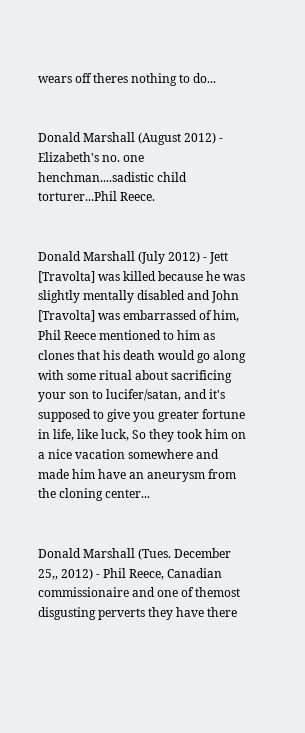wears off theres nothing to do...


Donald Marshall (August 2012) - Elizabeth's no. one henchman....sadistic child torturer...Phil Reece.


Donald Marshall (July 2012) - Jett [Travolta] was killed because he was slightly mentally disabled and John [Travolta] was embarrassed of him, Phil Reece mentioned to him as clones that his death would go along with some ritual about sacrificing your son to lucifer/satan, and it's supposed to give you greater fortune in life, like luck, So they took him on a nice vacation somewhere and made him have an aneurysm from the cloning center...


Donald Marshall (Tues. December 25,, 2012) - Phil Reece, Canadian commissionaire and one of themost disgusting perverts they have there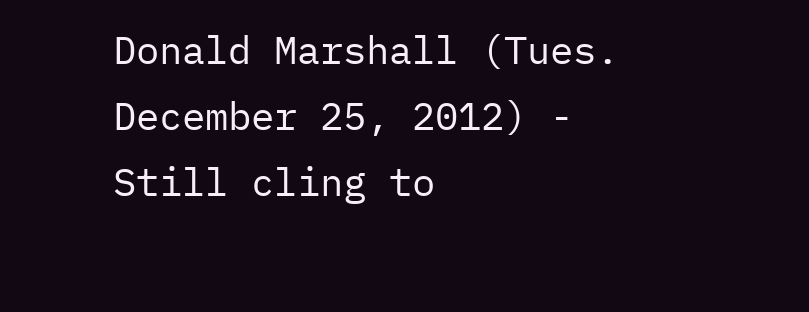Donald Marshall (Tues. December 25, 2012) - Still cling to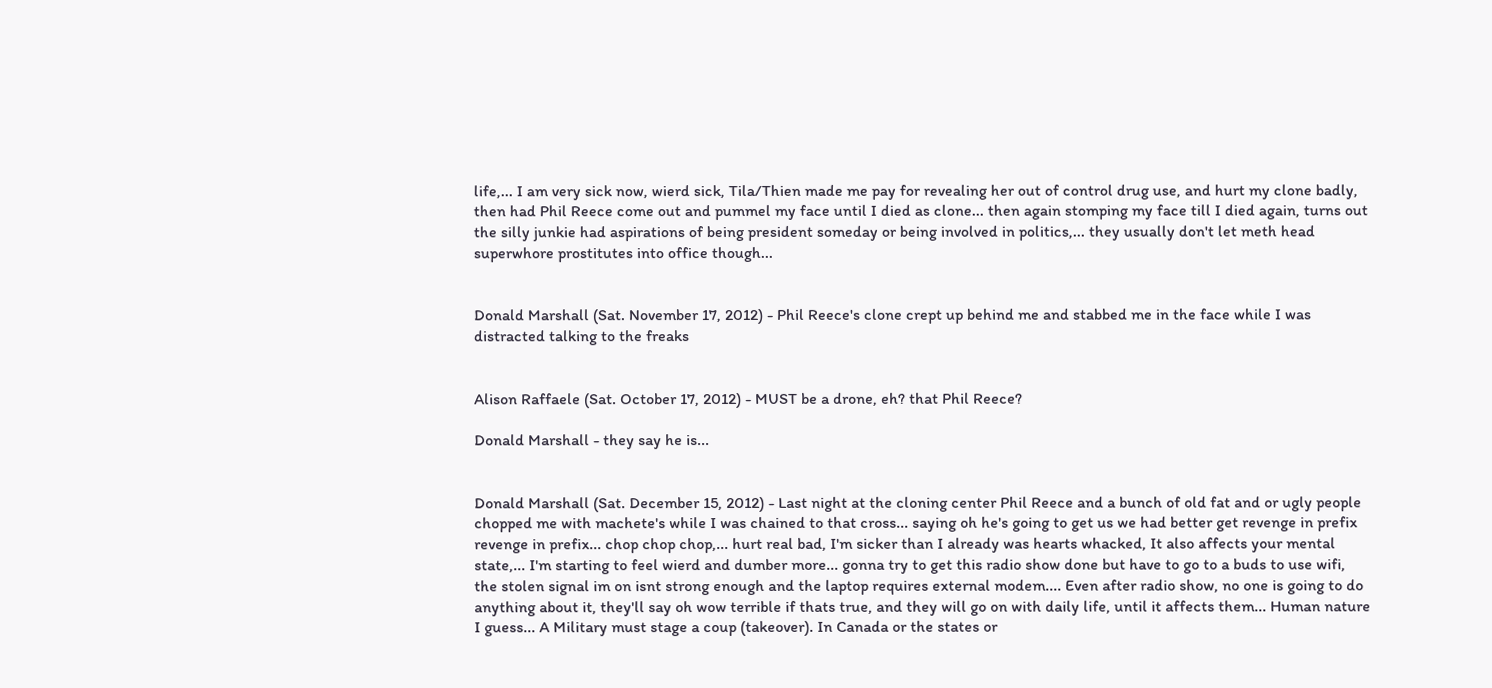life,... I am very sick now, wierd sick, Tila/Thien made me pay for revealing her out of control drug use, and hurt my clone badly, then had Phil Reece come out and pummel my face until I died as clone... then again stomping my face till I died again, turns out the silly junkie had aspirations of being president someday or being involved in politics,... they usually don't let meth head superwhore prostitutes into office though...


Donald Marshall (Sat. November 17, 2012) - Phil Reece's clone crept up behind me and stabbed me in the face while I was distracted talking to the freaks


Alison Raffaele (Sat. October 17, 2012) - MUST be a drone, eh? that Phil Reece?

Donald Marshall - they say he is...


Donald Marshall (Sat. December 15, 2012) - Last night at the cloning center Phil Reece and a bunch of old fat and or ugly people chopped me with machete's while I was chained to that cross... saying oh he's going to get us we had better get revenge in prefix revenge in prefix... chop chop chop,... hurt real bad, I'm sicker than I already was hearts whacked, It also affects your mental state,... I'm starting to feel wierd and dumber more... gonna try to get this radio show done but have to go to a buds to use wifi, the stolen signal im on isnt strong enough and the laptop requires external modem.... Even after radio show, no one is going to do anything about it, they'll say oh wow terrible if thats true, and they will go on with daily life, until it affects them... Human nature I guess... A Military must stage a coup (takeover). In Canada or the states or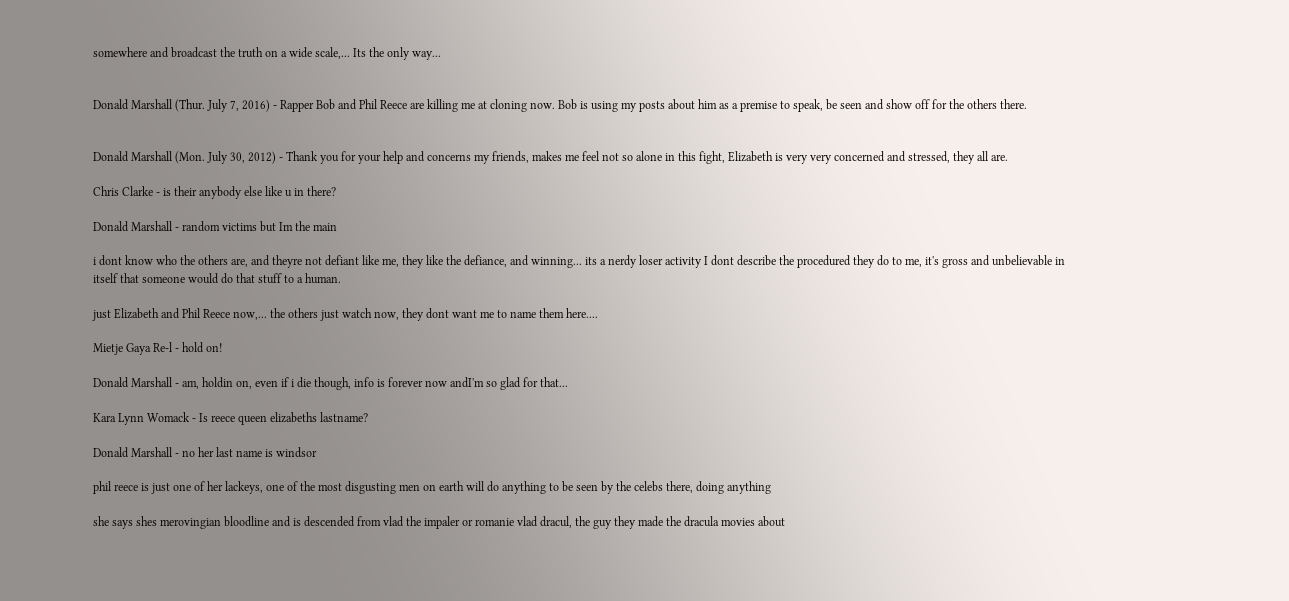somewhere and broadcast the truth on a wide scale,... Its the only way...


Donald Marshall (Thur. July 7, 2016) - Rapper Bob and Phil Reece are killing me at cloning now. Bob is using my posts about him as a premise to speak, be seen and show off for the others there.


Donald Marshall (Mon. July 30, 2012) - Thank you for your help and concerns my friends, makes me feel not so alone in this fight, Elizabeth is very very concerned and stressed, they all are.

Chris Clarke - is their anybody else like u in there?

Donald Marshall - random victims but Im the main

i dont know who the others are, and theyre not defiant like me, they like the defiance, and winning... its a nerdy loser activity I dont describe the procedured they do to me, it's gross and unbelievable in itself that someone would do that stuff to a human.

just Elizabeth and Phil Reece now,... the others just watch now, they dont want me to name them here....

Mietje Gaya Re-l - hold on!

Donald Marshall - am, holdin on, even if i die though, info is forever now andI'm so glad for that...

Kara Lynn Womack - Is reece queen elizabeths lastname?

Donald Marshall - no her last name is windsor

phil reece is just one of her lackeys, one of the most disgusting men on earth will do anything to be seen by the celebs there, doing anything

she says shes merovingian bloodline and is descended from vlad the impaler or romanie vlad dracul, the guy they made the dracula movies about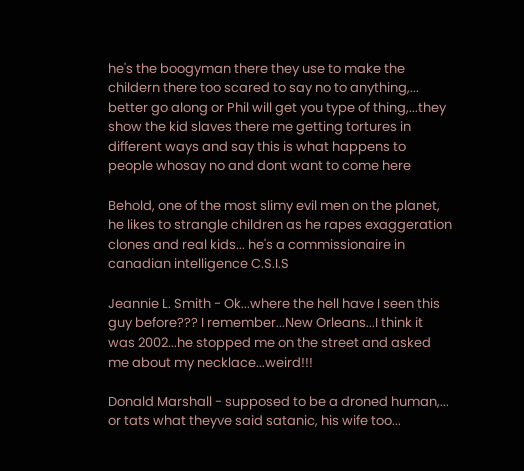he's the boogyman there they use to make the childern there too scared to say no to anything,... better go along or Phil will get you type of thing,...they show the kid slaves there me getting tortures in different ways and say this is what happens to people whosay no and dont want to come here

Behold, one of the most slimy evil men on the planet, he likes to strangle children as he rapes exaggeration clones and real kids... he's a commissionaire in canadian intelligence C.S.I.S

Jeannie L. Smith - Ok...where the hell have I seen this guy before??? I remember...New Orleans...I think it was 2002...he stopped me on the street and asked me about my necklace...weird!!!

Donald Marshall - supposed to be a droned human,... or tats what theyve said satanic, his wife too...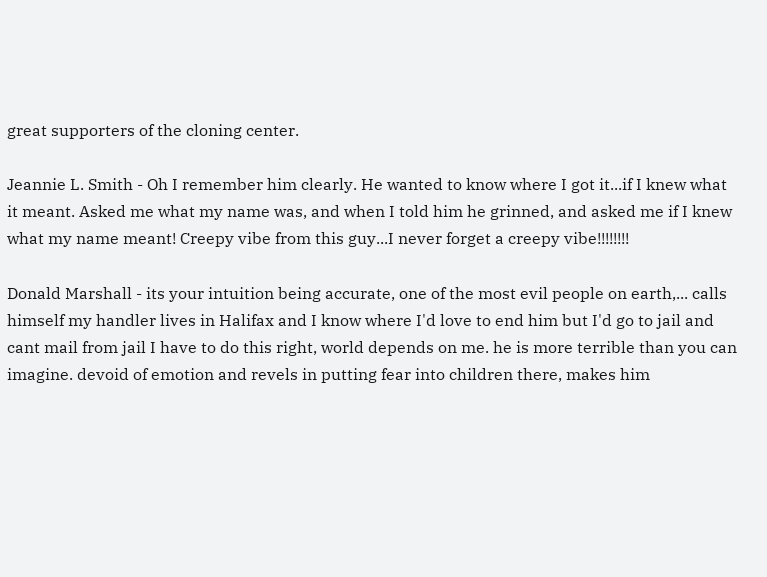great supporters of the cloning center.

Jeannie L. Smith - Oh I remember him clearly. He wanted to know where I got it...if I knew what it meant. Asked me what my name was, and when I told him he grinned, and asked me if I knew what my name meant! Creepy vibe from this guy...I never forget a creepy vibe!!!!!!!!

Donald Marshall - its your intuition being accurate, one of the most evil people on earth,... calls himself my handler lives in Halifax and I know where I'd love to end him but I'd go to jail and cant mail from jail I have to do this right, world depends on me. he is more terrible than you can imagine. devoid of emotion and revels in putting fear into children there, makes him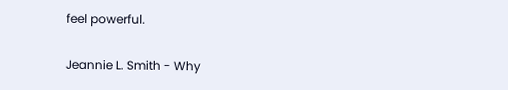feel powerful.

Jeannie L. Smith - Why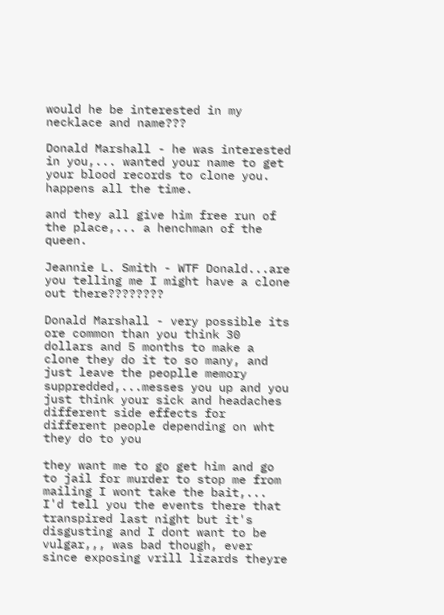would he be interested in my necklace and name???

Donald Marshall - he was interested in you,... wanted your name to get your blood records to clone you. happens all the time.

and they all give him free run of the place,... a henchman of the queen.

Jeannie L. Smith - WTF Donald...are you telling me I might have a clone out there????????

Donald Marshall - very possible its ore common than you think 30 dollars and 5 months to make a clone they do it to so many, and just leave the peoplle memory suppredded,...messes you up and you just think your sick and headaches different side effects for different people depending on wht they do to you

they want me to go get him and go to jail for murder to stop me from mailing I wont take the bait,... I'd tell you the events there that transpired last night but it's disgusting and I dont want to be vulgar,,, was bad though, ever since exposing vrill lizards theyre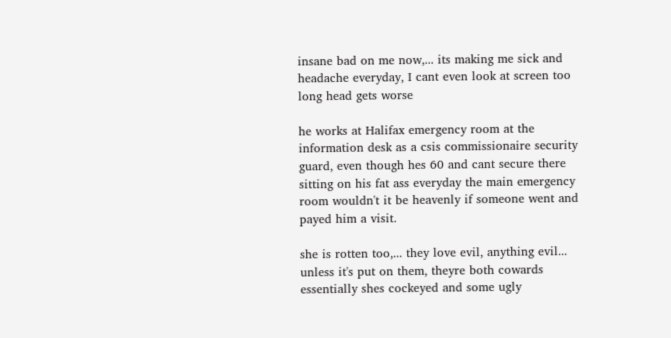insane bad on me now,... its making me sick and headache everyday, I cant even look at screen too long head gets worse

he works at Halifax emergency room at the information desk as a csis commissionaire security guard, even though hes 60 and cant secure there sitting on his fat ass everyday the main emergency room wouldn't it be heavenly if someone went and payed him a visit.

she is rotten too,... they love evil, anything evil... unless it's put on them, theyre both cowards essentially shes cockeyed and some ugly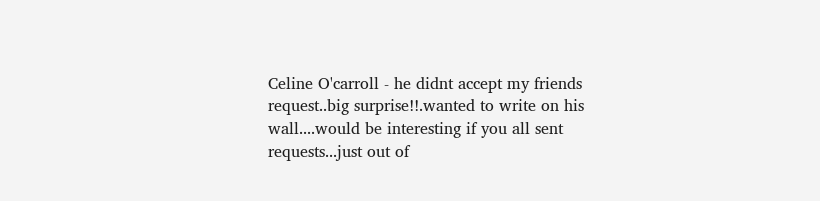Celine O'carroll - he didnt accept my friends request..big surprise!!.wanted to write on his wall....would be interesting if you all sent requests...just out of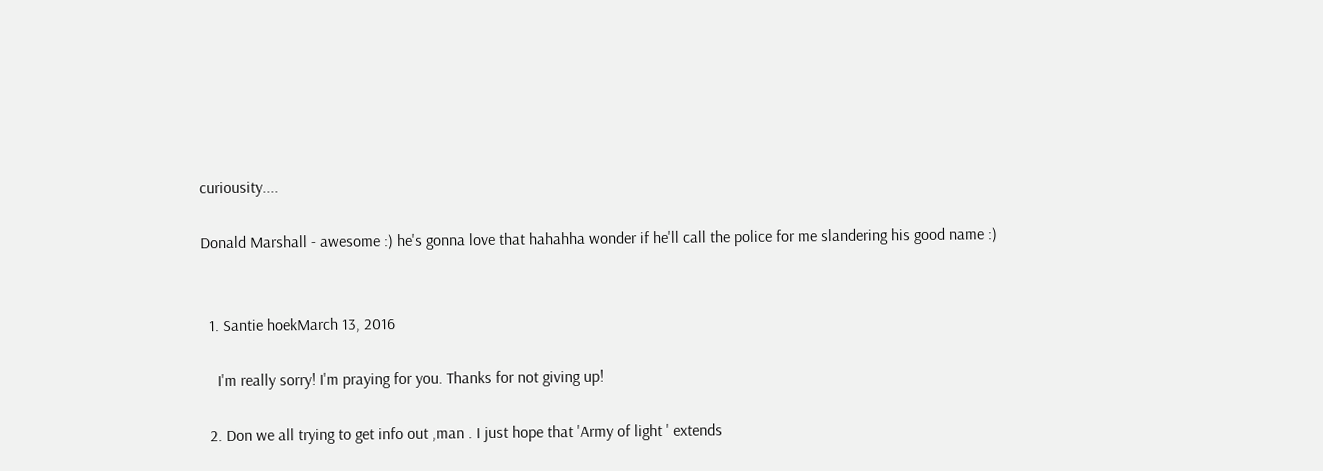curiousity....

Donald Marshall - awesome :) he's gonna love that hahahha wonder if he'll call the police for me slandering his good name :)


  1. Santie hoekMarch 13, 2016

    I'm really sorry! I'm praying for you. Thanks for not giving up!

  2. Don we all trying to get info out ,man . I just hope that 'Army of light ' extends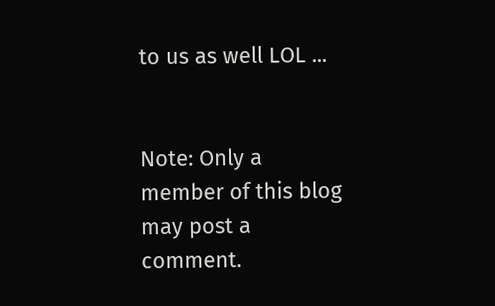to us as well LOL ...


Note: Only a member of this blog may post a comment.